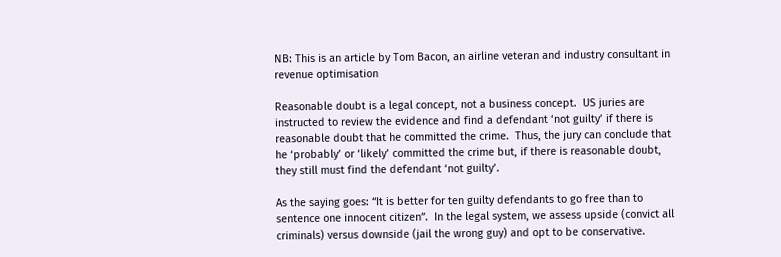NB: This is an article by Tom Bacon, an airline veteran and industry consultant in revenue optimisation

Reasonable doubt is a legal concept, not a business concept.  US juries are instructed to review the evidence and find a defendant ‘not guilty’ if there is reasonable doubt that he committed the crime.  Thus, the jury can conclude that he ‘probably’ or ‘likely’ committed the crime but, if there is reasonable doubt, they still must find the defendant ‘not guilty’.

As the saying goes: “It is better for ten guilty defendants to go free than to sentence one innocent citizen”.  In the legal system, we assess upside (convict all criminals) versus downside (jail the wrong guy) and opt to be conservative.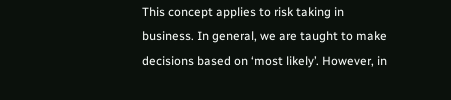This concept applies to risk taking in business. In general, we are taught to make decisions based on ‘most likely’. However, in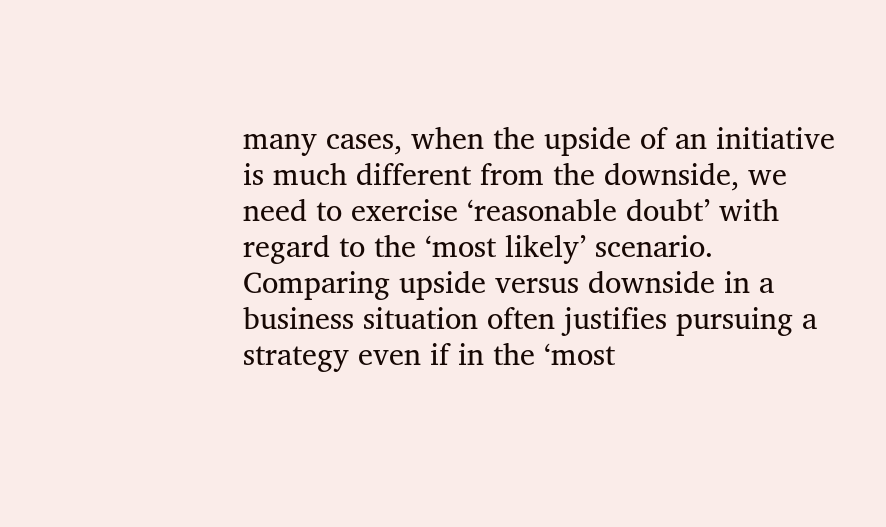many cases, when the upside of an initiative is much different from the downside, we need to exercise ‘reasonable doubt’ with regard to the ‘most likely’ scenario.  Comparing upside versus downside in a business situation often justifies pursuing a strategy even if in the ‘most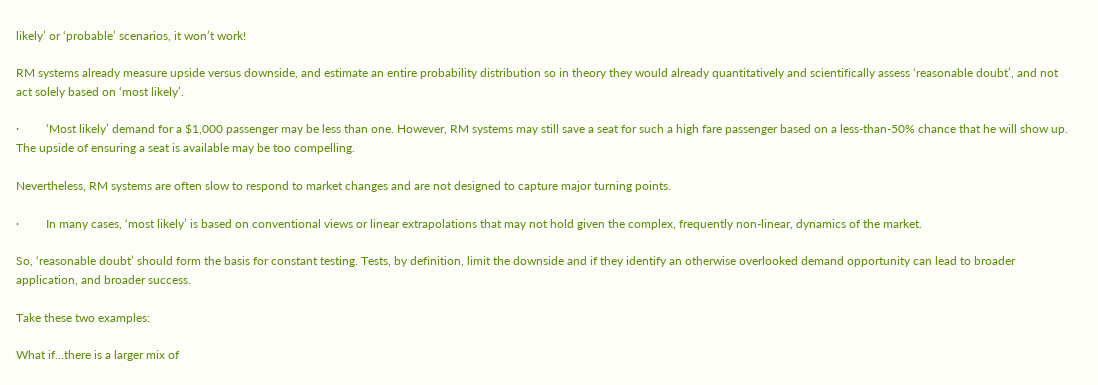likely’ or ‘probable’ scenarios, it won’t work!

RM systems already measure upside versus downside, and estimate an entire probability distribution so in theory they would already quantitatively and scientifically assess ‘reasonable doubt’, and not act solely based on ‘most likely’.

·         ‘Most likely’ demand for a $1,000 passenger may be less than one. However, RM systems may still save a seat for such a high fare passenger based on a less-than-50% chance that he will show up.  The upside of ensuring a seat is available may be too compelling.

Nevertheless, RM systems are often slow to respond to market changes and are not designed to capture major turning points.

·         In many cases, ‘most likely’ is based on conventional views or linear extrapolations that may not hold given the complex, frequently non-linear, dynamics of the market.

So, ‘reasonable doubt’ should form the basis for constant testing. Tests, by definition, limit the downside and if they identify an otherwise overlooked demand opportunity can lead to broader application, and broader success.

Take these two examples:

What if…there is a larger mix of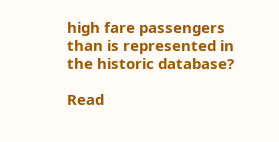high fare passengers than is represented in the historic database?

Read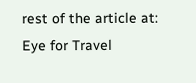rest of the article at: Eye for Travel